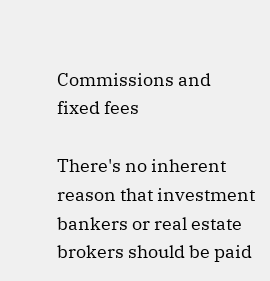Commissions and fixed fees

There's no inherent reason that investment bankers or real estate brokers should be paid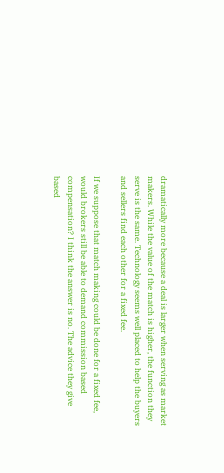dramatically more because a deal is larger when serving as market makers. While the value of the match is higher, the function they serve is the same. Technology seems well placed to help the buyers and sellers find each other for a fixed fee.

If we suppose that match making could be done for a fixed fee, would brokers still be able to demand commission based compensation? I think the answer is no. The advice they give based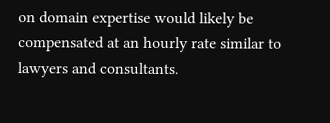on domain expertise would likely be compensated at an hourly rate similar to lawyers and consultants.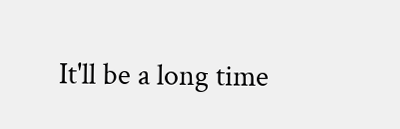It'll be a long time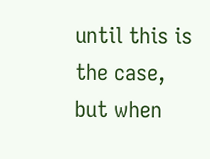until this is the case, but when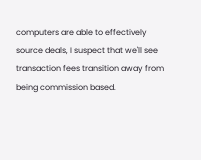computers are able to effectively source deals, I suspect that we'll see transaction fees transition away from being commission based.